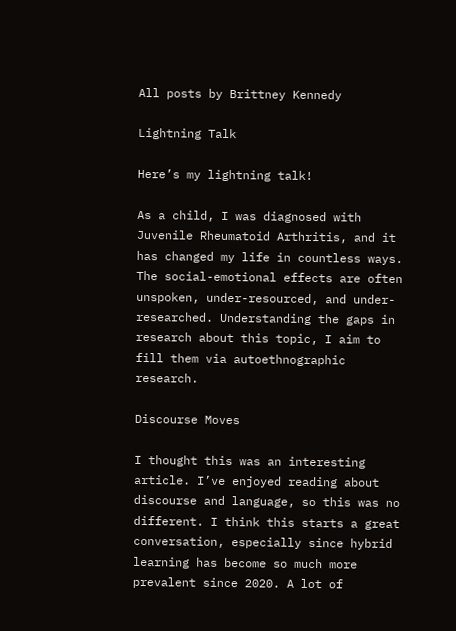All posts by Brittney Kennedy

Lightning Talk

Here’s my lightning talk!

As a child, I was diagnosed with Juvenile Rheumatoid Arthritis, and it has changed my life in countless ways. The social-emotional effects are often unspoken, under-resourced, and under-researched. Understanding the gaps in research about this topic, I aim to fill them via autoethnographic research.

Discourse Moves

I thought this was an interesting article. I’ve enjoyed reading about discourse and language, so this was no different. I think this starts a great conversation, especially since hybrid learning has become so much more prevalent since 2020. A lot of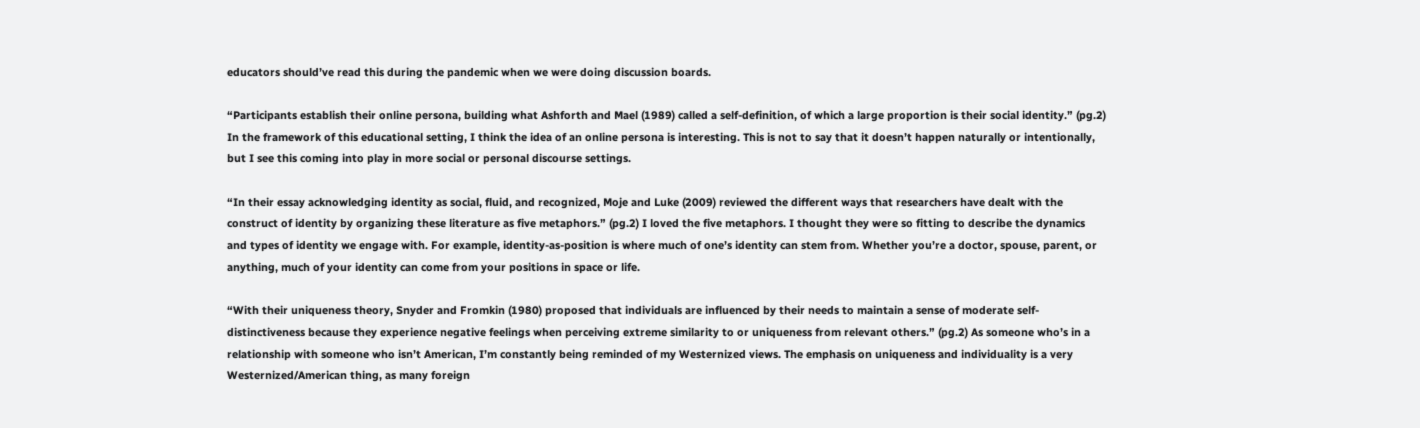educators should’ve read this during the pandemic when we were doing discussion boards.

“Participants establish their online persona, building what Ashforth and Mael (1989) called a self-definition, of which a large proportion is their social identity.” (pg.2) In the framework of this educational setting, I think the idea of an online persona is interesting. This is not to say that it doesn’t happen naturally or intentionally, but I see this coming into play in more social or personal discourse settings.

“In their essay acknowledging identity as social, fluid, and recognized, Moje and Luke (2009) reviewed the different ways that researchers have dealt with the construct of identity by organizing these literature as five metaphors.” (pg.2) I loved the five metaphors. I thought they were so fitting to describe the dynamics and types of identity we engage with. For example, identity-as-position is where much of one’s identity can stem from. Whether you’re a doctor, spouse, parent, or anything, much of your identity can come from your positions in space or life.

“With their uniqueness theory, Snyder and Fromkin (1980) proposed that individuals are influenced by their needs to maintain a sense of moderate self-distinctiveness because they experience negative feelings when perceiving extreme similarity to or uniqueness from relevant others.” (pg.2) As someone who’s in a relationship with someone who isn’t American, I’m constantly being reminded of my Westernized views. The emphasis on uniqueness and individuality is a very Westernized/American thing, as many foreign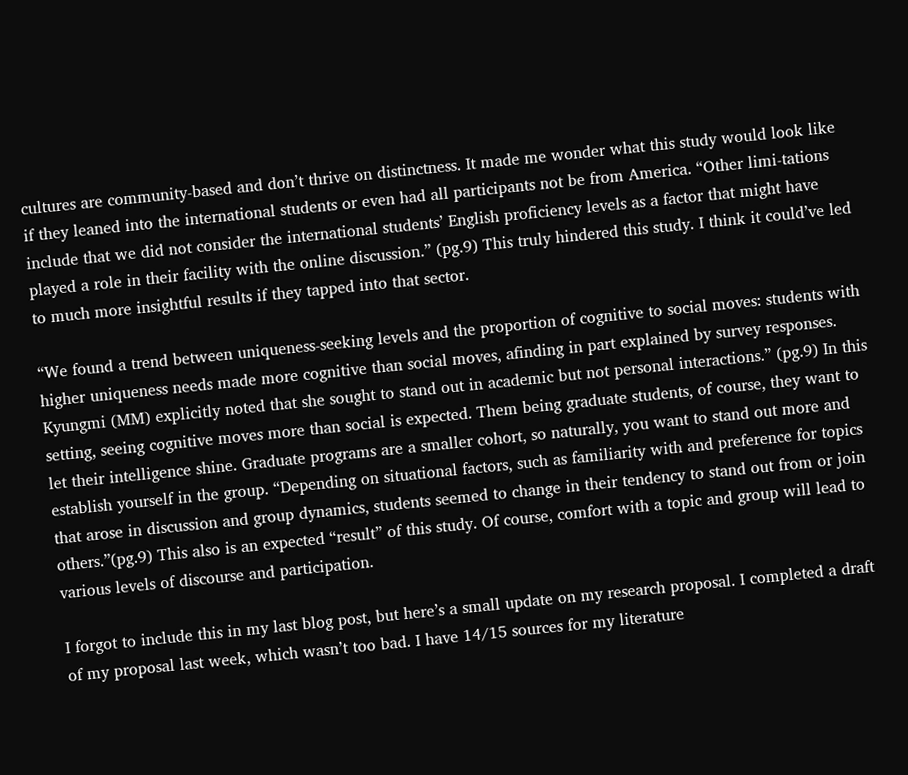cultures are community-based and don’t thrive on distinctness. It made me wonder what this study would look like if they leaned into the international students or even had all participants not be from America. “Other limi-tations include that we did not consider the international students’ English proficiency levels as a factor that might have played a role in their facility with the online discussion.” (pg.9) This truly hindered this study. I think it could’ve led to much more insightful results if they tapped into that sector.

“We found a trend between uniqueness-seeking levels and the proportion of cognitive to social moves: students with higher uniqueness needs made more cognitive than social moves, afinding in part explained by survey responses. Kyungmi (MM) explicitly noted that she sought to stand out in academic but not personal interactions.” (pg.9) In this setting, seeing cognitive moves more than social is expected. Them being graduate students, of course, they want to let their intelligence shine. Graduate programs are a smaller cohort, so naturally, you want to stand out more and establish yourself in the group. “Depending on situational factors, such as familiarity with and preference for topics that arose in discussion and group dynamics, students seemed to change in their tendency to stand out from or join others.”(pg.9) This also is an expected “result” of this study. Of course, comfort with a topic and group will lead to various levels of discourse and participation.

I forgot to include this in my last blog post, but here’s a small update on my research proposal. I completed a draft of my proposal last week, which wasn’t too bad. I have 14/15 sources for my literature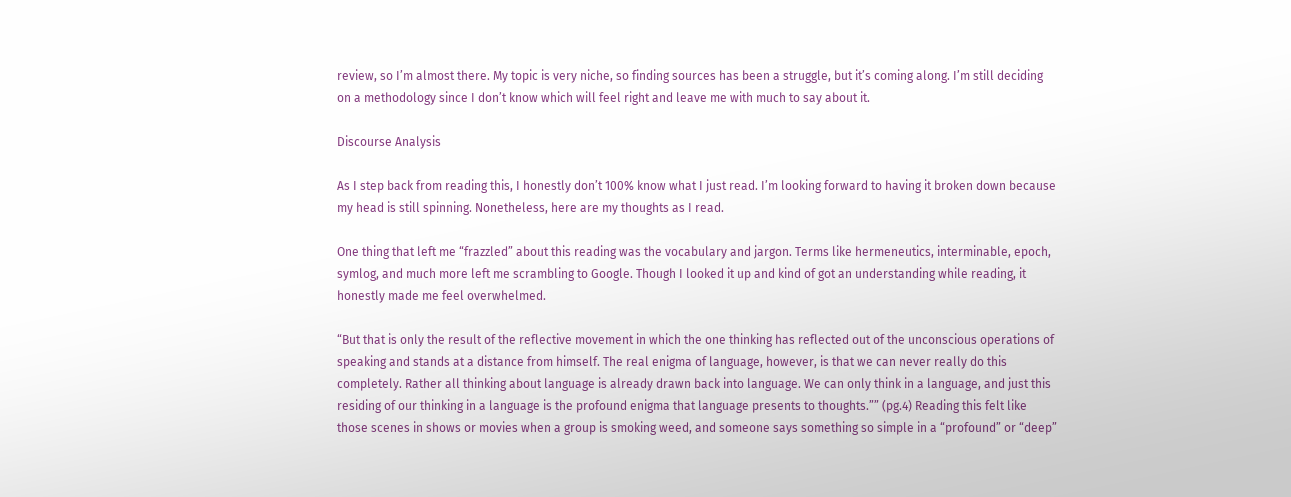review, so I’m almost there. My topic is very niche, so finding sources has been a struggle, but it’s coming along. I’m still deciding on a methodology since I don’t know which will feel right and leave me with much to say about it.

Discourse Analysis

As I step back from reading this, I honestly don’t 100% know what I just read. I’m looking forward to having it broken down because my head is still spinning. Nonetheless, here are my thoughts as I read.

One thing that left me “frazzled” about this reading was the vocabulary and jargon. Terms like hermeneutics, interminable, epoch, symlog, and much more left me scrambling to Google. Though I looked it up and kind of got an understanding while reading, it honestly made me feel overwhelmed.

“But that is only the result of the reflective movement in which the one thinking has reflected out of the unconscious operations of speaking and stands at a distance from himself. The real enigma of language, however, is that we can never really do this completely. Rather all thinking about language is already drawn back into language. We can only think in a language, and just this residing of our thinking in a language is the profound enigma that language presents to thoughts.”” (pg.4) Reading this felt like those scenes in shows or movies when a group is smoking weed, and someone says something so simple in a “profound” or “deep”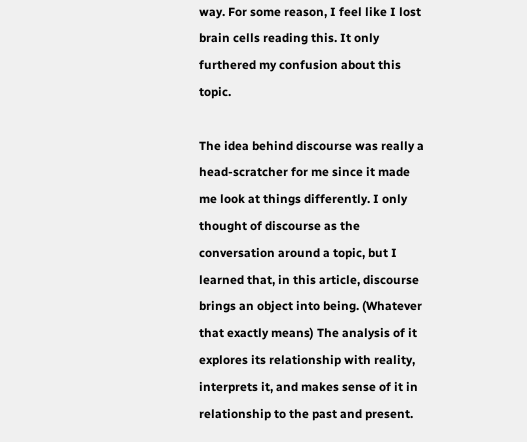way. For some reason, I feel like I lost brain cells reading this. It only furthered my confusion about this topic.

The idea behind discourse was really a head-scratcher for me since it made me look at things differently. I only thought of discourse as the conversation around a topic, but I learned that, in this article, discourse brings an object into being. (Whatever that exactly means) The analysis of it explores its relationship with reality, interprets it, and makes sense of it in relationship to the past and present.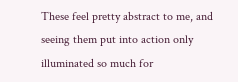These feel pretty abstract to me, and seeing them put into action only illuminated so much for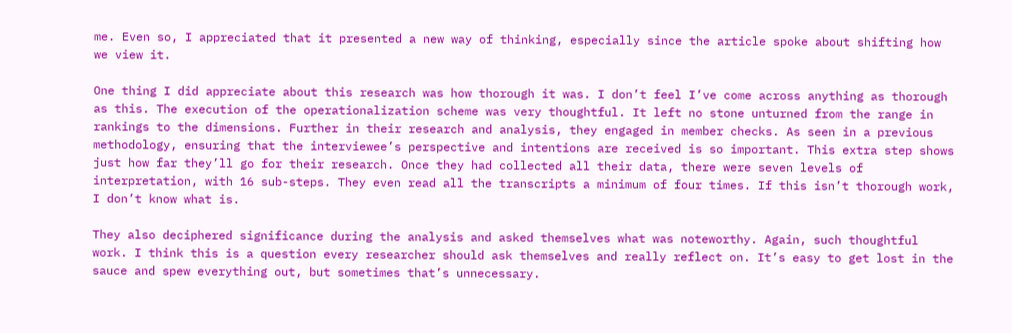me. Even so, I appreciated that it presented a new way of thinking, especially since the article spoke about shifting how we view it.

One thing I did appreciate about this research was how thorough it was. I don’t feel I’ve come across anything as thorough as this. The execution of the operationalization scheme was very thoughtful. It left no stone unturned from the range in rankings to the dimensions. Further in their research and analysis, they engaged in member checks. As seen in a previous methodology, ensuring that the interviewee’s perspective and intentions are received is so important. This extra step shows just how far they’ll go for their research. Once they had collected all their data, there were seven levels of interpretation, with 16 sub-steps. They even read all the transcripts a minimum of four times. If this isn’t thorough work, I don’t know what is.

They also deciphered significance during the analysis and asked themselves what was noteworthy. Again, such thoughtful work. I think this is a question every researcher should ask themselves and really reflect on. It’s easy to get lost in the sauce and spew everything out, but sometimes that’s unnecessary.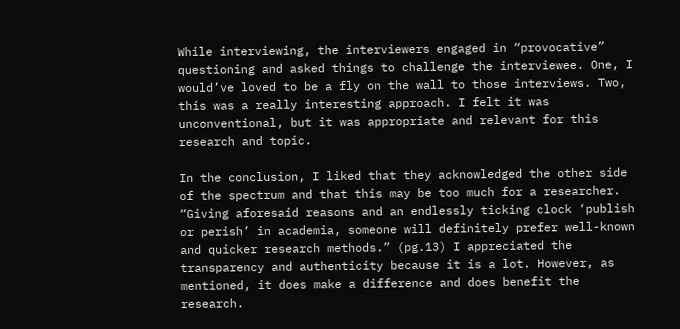While interviewing, the interviewers engaged in “provocative” questioning and asked things to challenge the interviewee. One, I would’ve loved to be a fly on the wall to those interviews. Two, this was a really interesting approach. I felt it was unconventional, but it was appropriate and relevant for this research and topic.

In the conclusion, I liked that they acknowledged the other side of the spectrum and that this may be too much for a researcher. “Giving aforesaid reasons and an endlessly ticking clock ‘publish or perish’ in academia, someone will definitely prefer well-known and quicker research methods.” (pg.13) I appreciated the transparency and authenticity because it is a lot. However, as mentioned, it does make a difference and does benefit the research.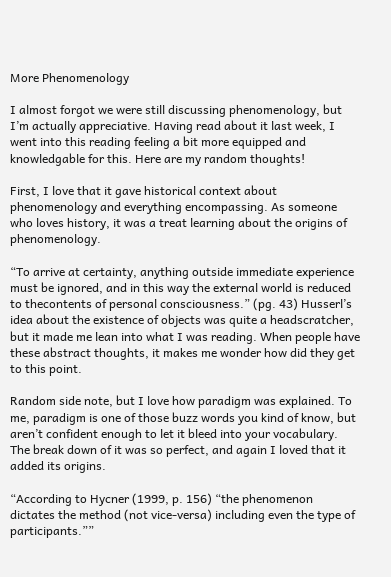More Phenomenology

I almost forgot we were still discussing phenomenology, but I’m actually appreciative. Having read about it last week, I went into this reading feeling a bit more equipped and knowledgable for this. Here are my random thoughts!

First, I love that it gave historical context about phenomenology and everything encompassing. As someone who loves history, it was a treat learning about the origins of phenomenology.

“To arrive at certainty, anything outside immediate experience must be ignored, and in this way the external world is reduced to thecontents of personal consciousness.” (pg. 43) Husserl’s idea about the existence of objects was quite a headscratcher, but it made me lean into what I was reading. When people have these abstract thoughts, it makes me wonder how did they get to this point.

Random side note, but I love how paradigm was explained. To me, paradigm is one of those buzz words you kind of know, but aren’t confident enough to let it bleed into your vocabulary. The break down of it was so perfect, and again I loved that it added its origins.

“According to Hycner (1999, p. 156) “the phenomenon dictates the method (not vice-versa) including even the type of participants.””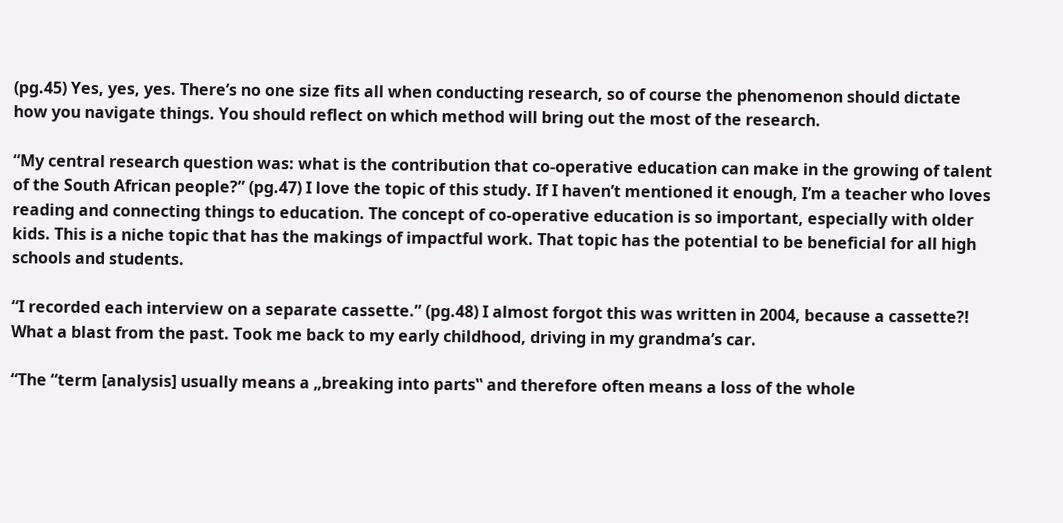(pg.45) Yes, yes, yes. There’s no one size fits all when conducting research, so of course the phenomenon should dictate how you navigate things. You should reflect on which method will bring out the most of the research.

“My central research question was: what is the contribution that co-operative education can make in the growing of talent of the South African people?” (pg.47) I love the topic of this study. If I haven’t mentioned it enough, I’m a teacher who loves reading and connecting things to education. The concept of co-operative education is so important, especially with older kids. This is a niche topic that has the makings of impactful work. That topic has the potential to be beneficial for all high schools and students.

“I recorded each interview on a separate cassette.” (pg.48) I almost forgot this was written in 2004, because a cassette?! What a blast from the past. Took me back to my early childhood, driving in my grandma’s car.

“The “term [analysis] usually means a „breaking into parts‟ and therefore often means a loss of the whole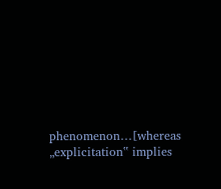phenomenon…[whereas „explicitation‟ implies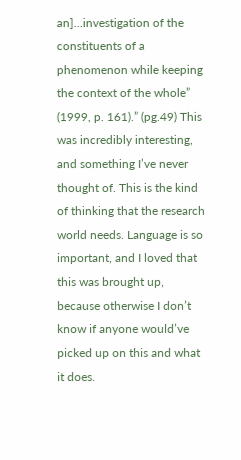an]…investigation of the constituents of a phenomenon while keeping the context of the whole” (1999, p. 161).” (pg.49) This was incredibly interesting, and something I’ve never thought of. This is the kind of thinking that the research world needs. Language is so important, and I loved that this was brought up, because otherwise I don’t know if anyone would’ve picked up on this and what it does.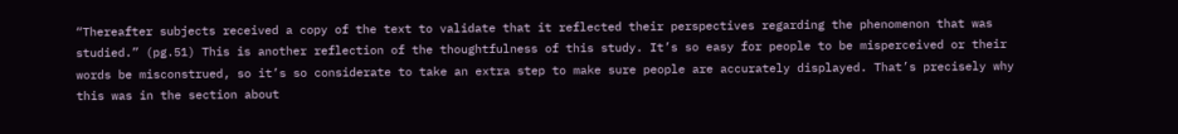“Thereafter subjects received a copy of the text to validate that it reflected their perspectives regarding the phenomenon that was studied.” (pg.51) This is another reflection of the thoughtfulness of this study. It’s so easy for people to be misperceived or their words be misconstrued, so it’s so considerate to take an extra step to make sure people are accurately displayed. That’s precisely why this was in the section about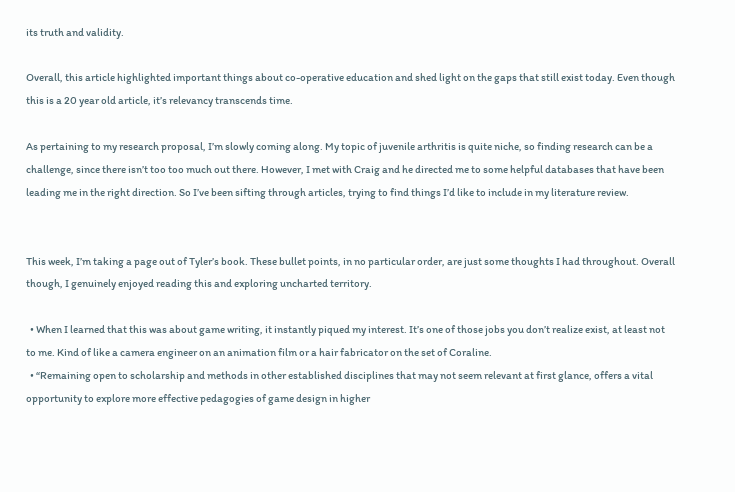its truth and validity.

Overall, this article highlighted important things about co-operative education and shed light on the gaps that still exist today. Even though this is a 20 year old article, it’s relevancy transcends time.

As pertaining to my research proposal, I’m slowly coming along. My topic of juvenile arthritis is quite niche, so finding research can be a challenge, since there isn’t too too much out there. However, I met with Craig and he directed me to some helpful databases that have been leading me in the right direction. So I’ve been sifting through articles, trying to find things I’d like to include in my literature review.


This week, I’m taking a page out of Tyler’s book. These bullet points, in no particular order, are just some thoughts I had throughout. Overall though, I genuinely enjoyed reading this and exploring uncharted territory.

  • When I learned that this was about game writing, it instantly piqued my interest. It’s one of those jobs you don’t realize exist, at least not to me. Kind of like a camera engineer on an animation film or a hair fabricator on the set of Coraline.
  • “Remaining open to scholarship and methods in other established disciplines that may not seem relevant at first glance, offers a vital opportunity to explore more effective pedagogies of game design in higher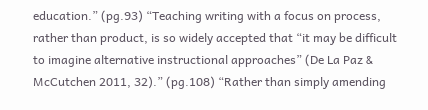education.” (pg.93) “Teaching writing with a focus on process, rather than product, is so widely accepted that “it may be difficult to imagine alternative instructional approaches” (De La Paz & McCutchen 2011, 32).” (pg.108) “Rather than simply amending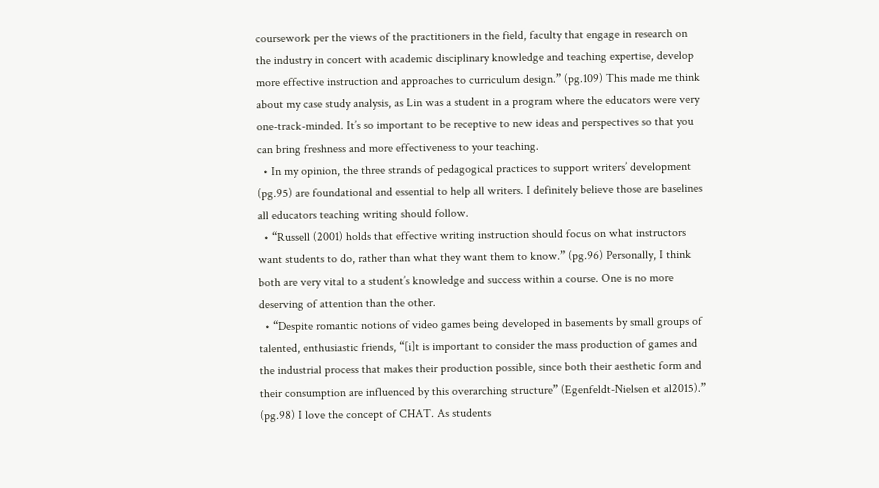coursework per the views of the practitioners in the field, faculty that engage in research on the industry in concert with academic disciplinary knowledge and teaching expertise, develop more effective instruction and approaches to curriculum design.” (pg.109) This made me think about my case study analysis, as Lin was a student in a program where the educators were very one-track-minded. It’s so important to be receptive to new ideas and perspectives so that you can bring freshness and more effectiveness to your teaching.
  • In my opinion, the three strands of pedagogical practices to support writers’ development (pg.95) are foundational and essential to help all writers. I definitely believe those are baselines all educators teaching writing should follow.
  • “Russell (2001) holds that effective writing instruction should focus on what instructors want students to do, rather than what they want them to know.” (pg.96) Personally, I think both are very vital to a student’s knowledge and success within a course. One is no more deserving of attention than the other.
  • “Despite romantic notions of video games being developed in basements by small groups of talented, enthusiastic friends, “[i]t is important to consider the mass production of games and the industrial process that makes their production possible, since both their aesthetic form and their consumption are influenced by this overarching structure” (Egenfeldt-Nielsen et al2015).” (pg.98) I love the concept of CHAT. As students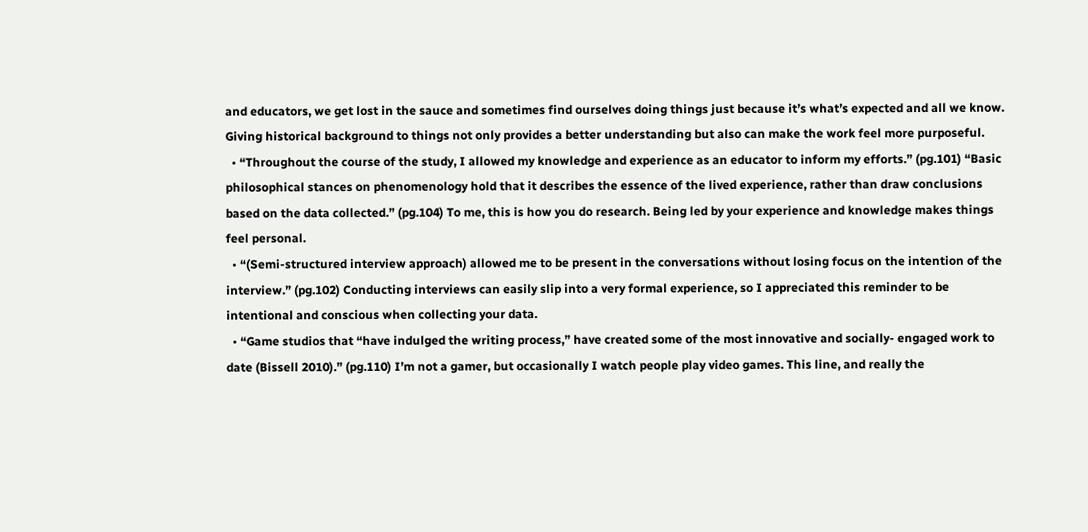and educators, we get lost in the sauce and sometimes find ourselves doing things just because it’s what’s expected and all we know. Giving historical background to things not only provides a better understanding but also can make the work feel more purposeful.
  • “Throughout the course of the study, I allowed my knowledge and experience as an educator to inform my efforts.” (pg.101) “Basic philosophical stances on phenomenology hold that it describes the essence of the lived experience, rather than draw conclusions based on the data collected.” (pg.104) To me, this is how you do research. Being led by your experience and knowledge makes things feel personal.
  • “(Semi-structured interview approach) allowed me to be present in the conversations without losing focus on the intention of the interview.” (pg.102) Conducting interviews can easily slip into a very formal experience, so I appreciated this reminder to be intentional and conscious when collecting your data.
  • “Game studios that “have indulged the writing process,” have created some of the most innovative and socially- engaged work to date (Bissell 2010).” (pg.110) I’m not a gamer, but occasionally I watch people play video games. This line, and really the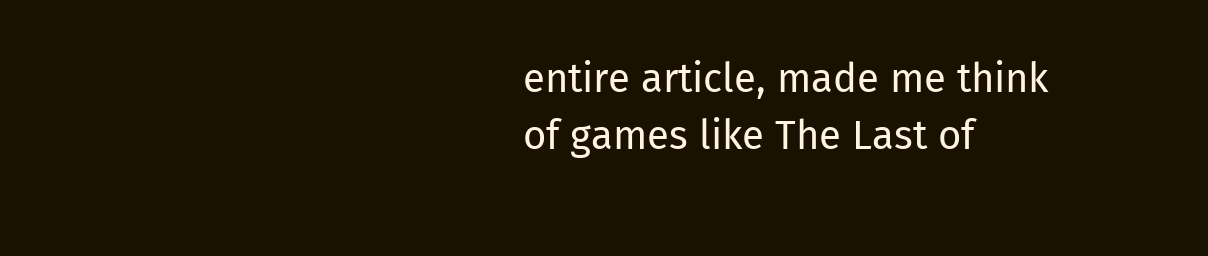entire article, made me think of games like The Last of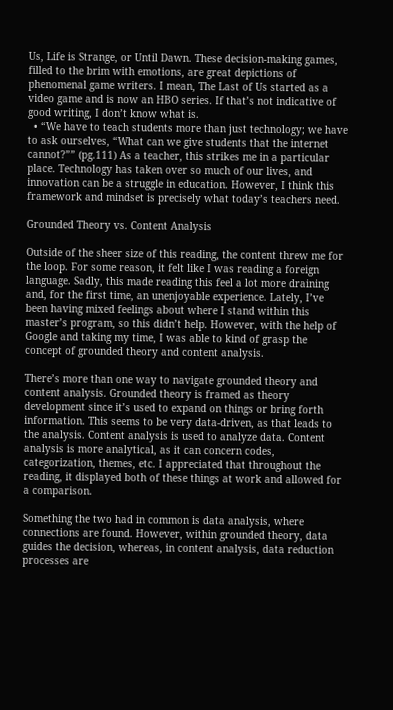Us, Life is Strange, or Until Dawn. These decision-making games, filled to the brim with emotions, are great depictions of phenomenal game writers. I mean, The Last of Us started as a video game and is now an HBO series. If that’s not indicative of good writing, I don’t know what is.
  • “We have to teach students more than just technology; we have to ask ourselves, “What can we give students that the internet cannot?”” (pg.111) As a teacher, this strikes me in a particular place. Technology has taken over so much of our lives, and innovation can be a struggle in education. However, I think this framework and mindset is precisely what today’s teachers need.

Grounded Theory vs. Content Analysis

Outside of the sheer size of this reading, the content threw me for the loop. For some reason, it felt like I was reading a foreign language. Sadly, this made reading this feel a lot more draining and, for the first time, an unenjoyable experience. Lately, I’ve been having mixed feelings about where I stand within this master’s program, so this didn’t help. However, with the help of Google and taking my time, I was able to kind of grasp the concept of grounded theory and content analysis.

There’s more than one way to navigate grounded theory and content analysis. Grounded theory is framed as theory development since it’s used to expand on things or bring forth information. This seems to be very data-driven, as that leads to the analysis. Content analysis is used to analyze data. Content analysis is more analytical, as it can concern codes, categorization, themes, etc. I appreciated that throughout the reading, it displayed both of these things at work and allowed for a comparison.

Something the two had in common is data analysis, where connections are found. However, within grounded theory, data guides the decision, whereas, in content analysis, data reduction processes are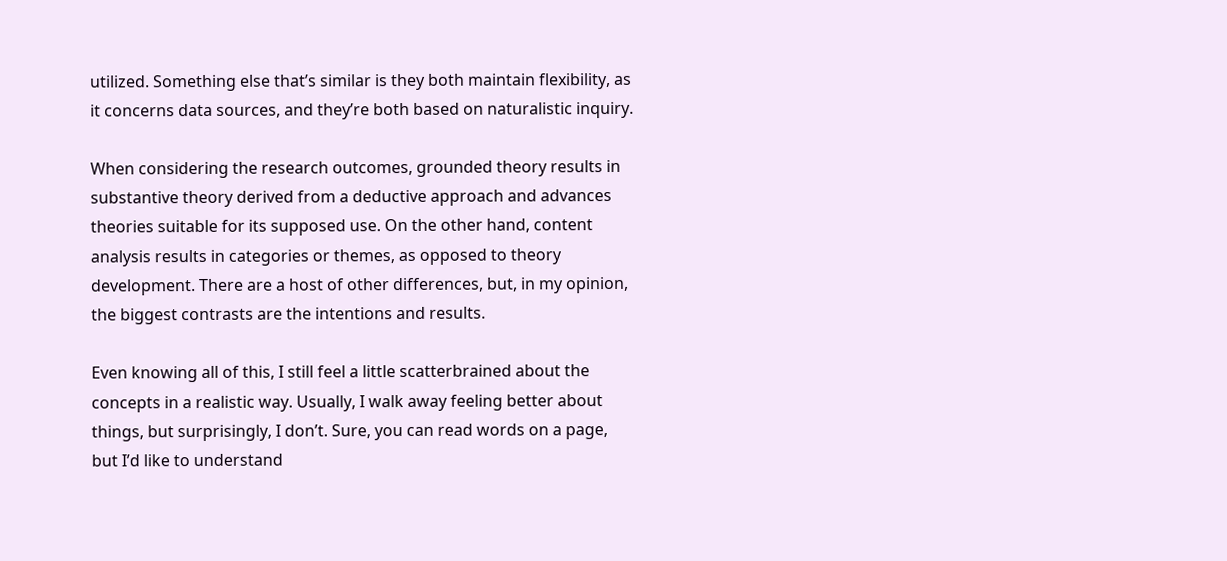utilized. Something else that’s similar is they both maintain flexibility, as it concerns data sources, and they’re both based on naturalistic inquiry.

When considering the research outcomes, grounded theory results in substantive theory derived from a deductive approach and advances theories suitable for its supposed use. On the other hand, content analysis results in categories or themes, as opposed to theory development. There are a host of other differences, but, in my opinion, the biggest contrasts are the intentions and results.

Even knowing all of this, I still feel a little scatterbrained about the concepts in a realistic way. Usually, I walk away feeling better about things, but surprisingly, I don’t. Sure, you can read words on a page, but I’d like to understand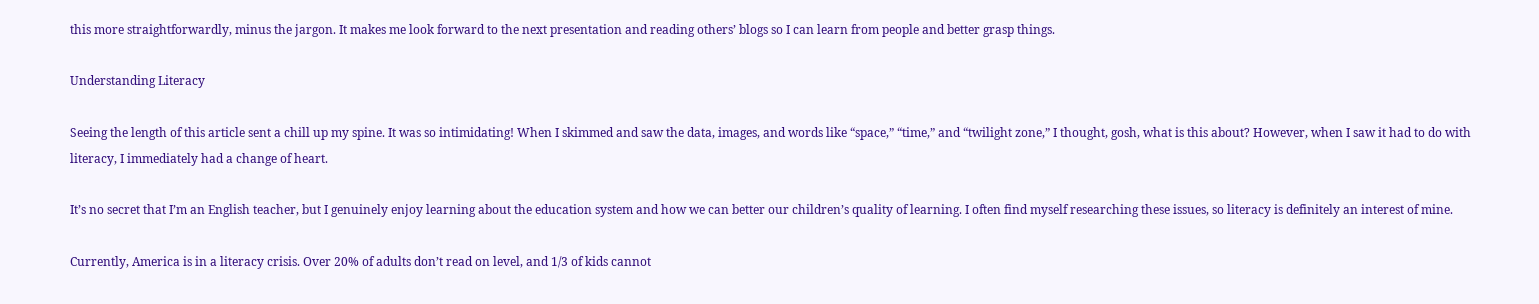this more straightforwardly, minus the jargon. It makes me look forward to the next presentation and reading others’ blogs so I can learn from people and better grasp things.

Understanding Literacy

Seeing the length of this article sent a chill up my spine. It was so intimidating! When I skimmed and saw the data, images, and words like “space,” “time,” and “twilight zone,” I thought, gosh, what is this about? However, when I saw it had to do with literacy, I immediately had a change of heart.

It’s no secret that I’m an English teacher, but I genuinely enjoy learning about the education system and how we can better our children’s quality of learning. I often find myself researching these issues, so literacy is definitely an interest of mine.

Currently, America is in a literacy crisis. Over 20% of adults don’t read on level, and 1/3 of kids cannot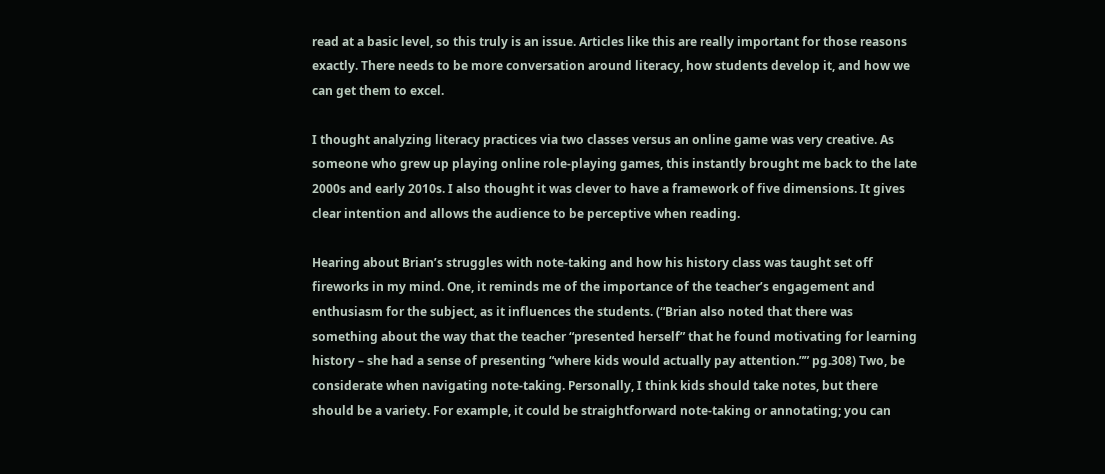read at a basic level, so this truly is an issue. Articles like this are really important for those reasons exactly. There needs to be more conversation around literacy, how students develop it, and how we can get them to excel.

I thought analyzing literacy practices via two classes versus an online game was very creative. As someone who grew up playing online role-playing games, this instantly brought me back to the late 2000s and early 2010s. I also thought it was clever to have a framework of five dimensions. It gives clear intention and allows the audience to be perceptive when reading.

Hearing about Brian’s struggles with note-taking and how his history class was taught set off fireworks in my mind. One, it reminds me of the importance of the teacher’s engagement and enthusiasm for the subject, as it influences the students. (“Brian also noted that there was something about the way that the teacher “presented herself” that he found motivating for learning history – she had a sense of presenting “where kids would actually pay attention.”” pg.308) Two, be considerate when navigating note-taking. Personally, I think kids should take notes, but there should be a variety. For example, it could be straightforward note-taking or annotating; you can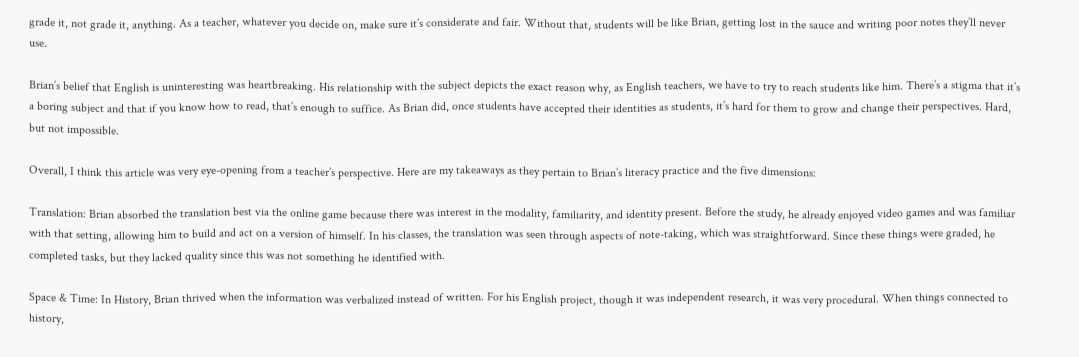grade it, not grade it, anything. As a teacher, whatever you decide on, make sure it’s considerate and fair. Without that, students will be like Brian, getting lost in the sauce and writing poor notes they’ll never use.

Brian’s belief that English is uninteresting was heartbreaking. His relationship with the subject depicts the exact reason why, as English teachers, we have to try to reach students like him. There’s a stigma that it’s a boring subject and that if you know how to read, that’s enough to suffice. As Brian did, once students have accepted their identities as students, it’s hard for them to grow and change their perspectives. Hard, but not impossible.

Overall, I think this article was very eye-opening from a teacher’s perspective. Here are my takeaways as they pertain to Brian’s literacy practice and the five dimensions:

Translation: Brian absorbed the translation best via the online game because there was interest in the modality, familiarity, and identity present. Before the study, he already enjoyed video games and was familiar with that setting, allowing him to build and act on a version of himself. In his classes, the translation was seen through aspects of note-taking, which was straightforward. Since these things were graded, he completed tasks, but they lacked quality since this was not something he identified with.

Space & Time: In History, Brian thrived when the information was verbalized instead of written. For his English project, though it was independent research, it was very procedural. When things connected to history,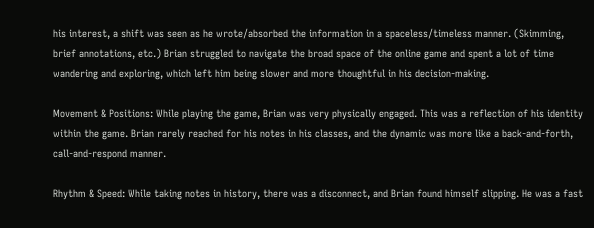his interest, a shift was seen as he wrote/absorbed the information in a spaceless/timeless manner. (Skimming, brief annotations, etc.) Brian struggled to navigate the broad space of the online game and spent a lot of time wandering and exploring, which left him being slower and more thoughtful in his decision-making.

Movement & Positions: While playing the game, Brian was very physically engaged. This was a reflection of his identity within the game. Brian rarely reached for his notes in his classes, and the dynamic was more like a back-and-forth, call-and-respond manner.

Rhythm & Speed: While taking notes in history, there was a disconnect, and Brian found himself slipping. He was a fast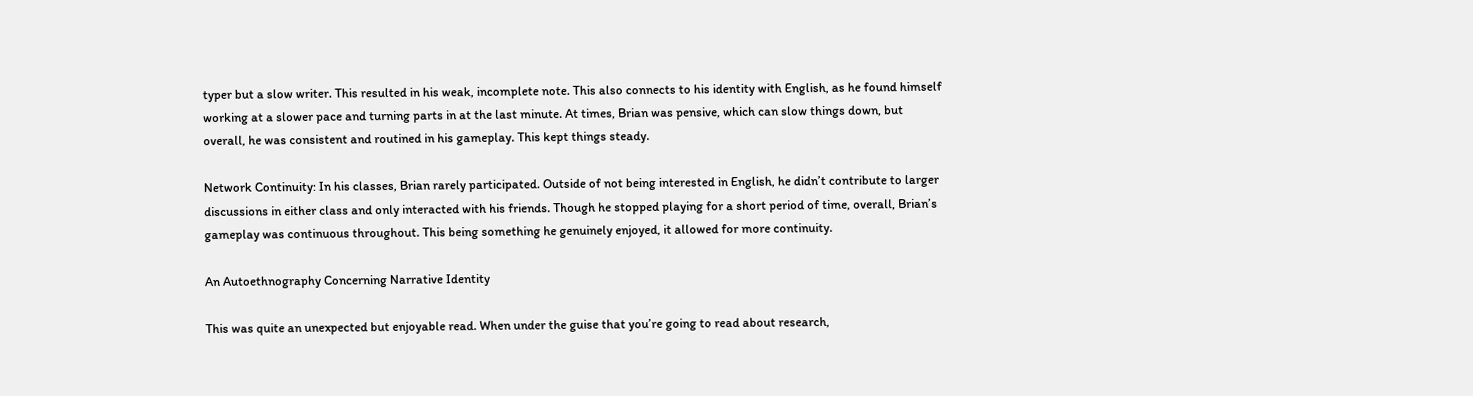typer but a slow writer. This resulted in his weak, incomplete note. This also connects to his identity with English, as he found himself working at a slower pace and turning parts in at the last minute. At times, Brian was pensive, which can slow things down, but overall, he was consistent and routined in his gameplay. This kept things steady.

Network Continuity: In his classes, Brian rarely participated. Outside of not being interested in English, he didn’t contribute to larger discussions in either class and only interacted with his friends. Though he stopped playing for a short period of time, overall, Brian’s gameplay was continuous throughout. This being something he genuinely enjoyed, it allowed for more continuity.

An Autoethnography Concerning Narrative Identity

This was quite an unexpected but enjoyable read. When under the guise that you’re going to read about research,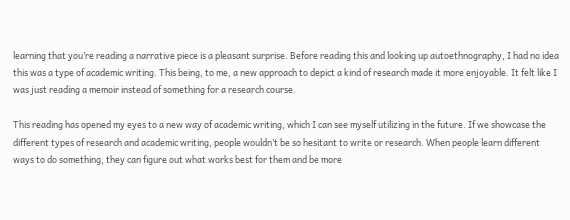learning that you’re reading a narrative piece is a pleasant surprise. Before reading this and looking up autoethnography, I had no idea this was a type of academic writing. This being, to me, a new approach to depict a kind of research made it more enjoyable. It felt like I was just reading a memoir instead of something for a research course.

This reading has opened my eyes to a new way of academic writing, which I can see myself utilizing in the future. If we showcase the different types of research and academic writing, people wouldn’t be so hesitant to write or research. When people learn different ways to do something, they can figure out what works best for them and be more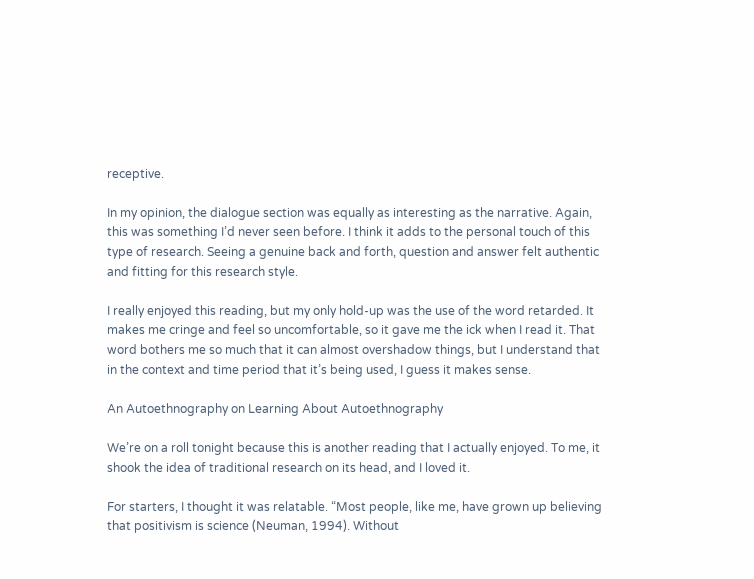receptive.

In my opinion, the dialogue section was equally as interesting as the narrative. Again, this was something I’d never seen before. I think it adds to the personal touch of this type of research. Seeing a genuine back and forth, question and answer felt authentic and fitting for this research style.

I really enjoyed this reading, but my only hold-up was the use of the word retarded. It makes me cringe and feel so uncomfortable, so it gave me the ick when I read it. That word bothers me so much that it can almost overshadow things, but I understand that in the context and time period that it’s being used, I guess it makes sense.

An Autoethnography on Learning About Autoethnography

We’re on a roll tonight because this is another reading that I actually enjoyed. To me, it shook the idea of traditional research on its head, and I loved it.

For starters, I thought it was relatable. “Most people, like me, have grown up believing that positivism is science (Neuman, 1994). Without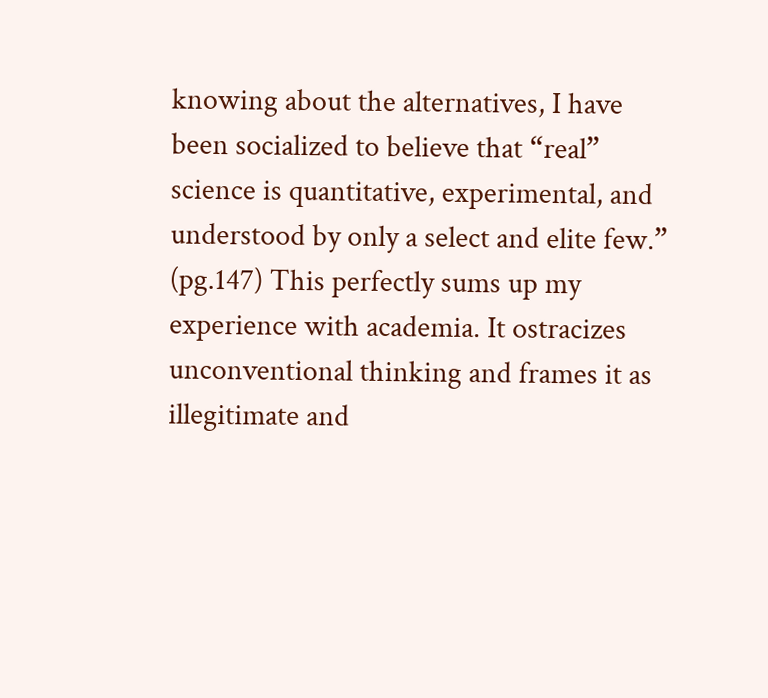knowing about the alternatives, I have been socialized to believe that “real” science is quantitative, experimental, and understood by only a select and elite few.” (pg.147) This perfectly sums up my experience with academia. It ostracizes unconventional thinking and frames it as illegitimate and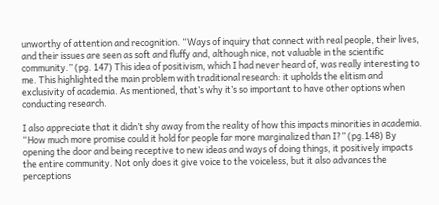unworthy of attention and recognition. “Ways of inquiry that connect with real people, their lives, and their issues are seen as soft and fluffy and, although nice, not valuable in the scientific community.” (pg. 147) This idea of positivism, which I had never heard of, was really interesting to me. This highlighted the main problem with traditional research: it upholds the elitism and exclusivity of academia. As mentioned, that’s why it’s so important to have other options when conducting research.

I also appreciate that it didn’t shy away from the reality of how this impacts minorities in academia. “How much more promise could it hold for people far more marginalized than I?” (pg.148) By opening the door and being receptive to new ideas and ways of doing things, it positively impacts the entire community. Not only does it give voice to the voiceless, but it also advances the perceptions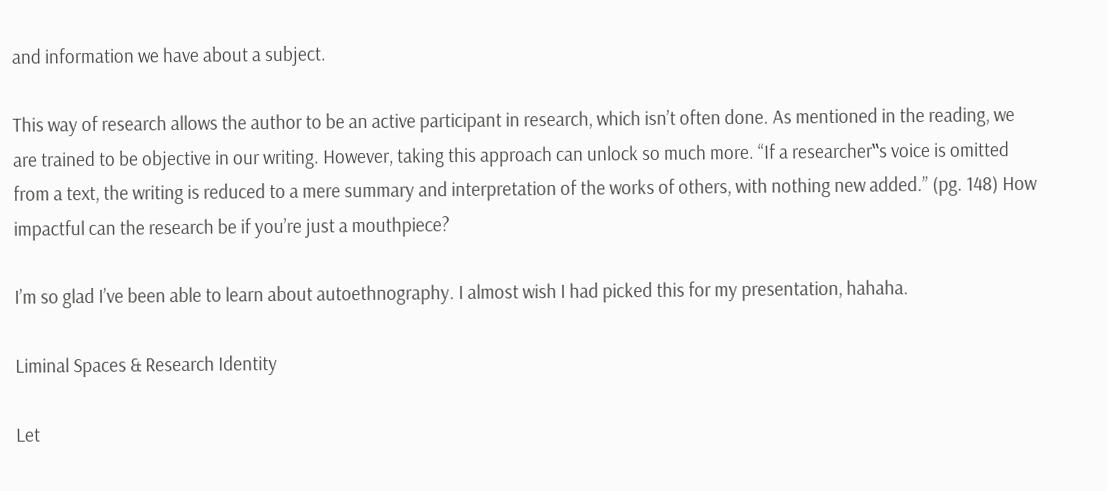and information we have about a subject.

This way of research allows the author to be an active participant in research, which isn’t often done. As mentioned in the reading, we are trained to be objective in our writing. However, taking this approach can unlock so much more. “If a researcher‟s voice is omitted from a text, the writing is reduced to a mere summary and interpretation of the works of others, with nothing new added.” (pg. 148) How impactful can the research be if you’re just a mouthpiece?

I’m so glad I’ve been able to learn about autoethnography. I almost wish I had picked this for my presentation, hahaha.

Liminal Spaces & Research Identity

Let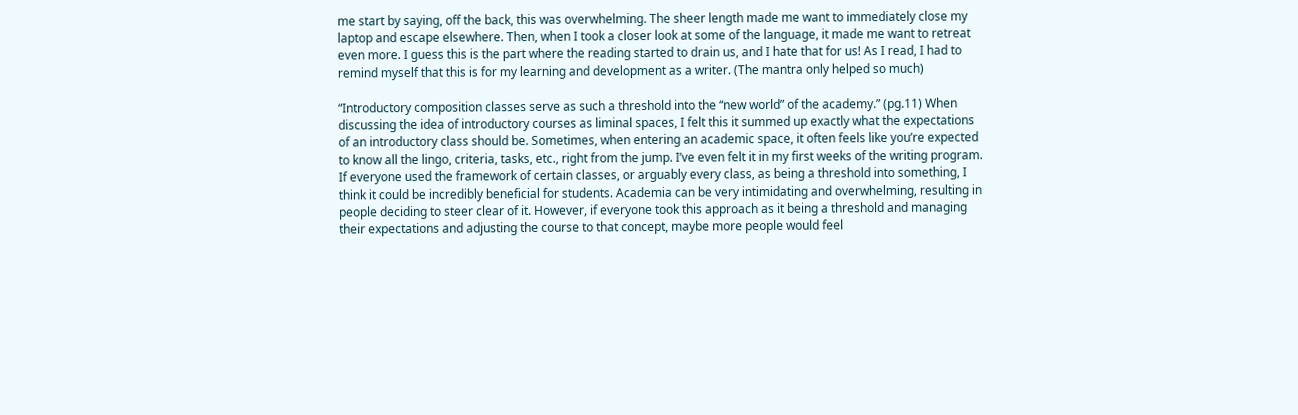me start by saying, off the back, this was overwhelming. The sheer length made me want to immediately close my laptop and escape elsewhere. Then, when I took a closer look at some of the language, it made me want to retreat even more. I guess this is the part where the reading started to drain us, and I hate that for us! As I read, I had to remind myself that this is for my learning and development as a writer. (The mantra only helped so much)

“Introductory composition classes serve as such a threshold into the “new world” of the academy.” (pg.11) When discussing the idea of introductory courses as liminal spaces, I felt this it summed up exactly what the expectations of an introductory class should be. Sometimes, when entering an academic space, it often feels like you’re expected to know all the lingo, criteria, tasks, etc., right from the jump. I’ve even felt it in my first weeks of the writing program. If everyone used the framework of certain classes, or arguably every class, as being a threshold into something, I think it could be incredibly beneficial for students. Academia can be very intimidating and overwhelming, resulting in people deciding to steer clear of it. However, if everyone took this approach as it being a threshold and managing their expectations and adjusting the course to that concept, maybe more people would feel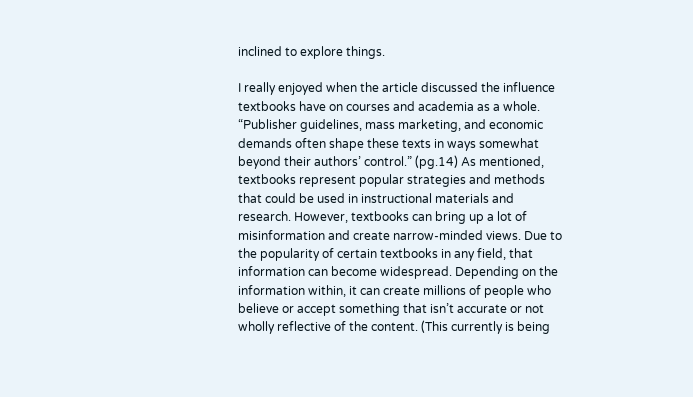inclined to explore things.

I really enjoyed when the article discussed the influence textbooks have on courses and academia as a whole. “Publisher guidelines, mass marketing, and economic demands often shape these texts in ways somewhat beyond their authors’ control.” (pg.14) As mentioned, textbooks represent popular strategies and methods that could be used in instructional materials and research. However, textbooks can bring up a lot of misinformation and create narrow-minded views. Due to the popularity of certain textbooks in any field, that information can become widespread. Depending on the information within, it can create millions of people who believe or accept something that isn’t accurate or not wholly reflective of the content. (This currently is being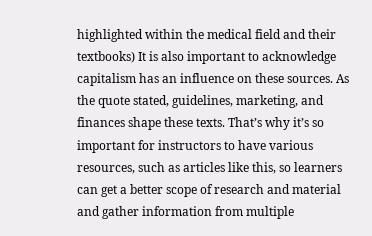highlighted within the medical field and their textbooks) It is also important to acknowledge capitalism has an influence on these sources. As the quote stated, guidelines, marketing, and finances shape these texts. That’s why it’s so important for instructors to have various resources, such as articles like this, so learners can get a better scope of research and material and gather information from multiple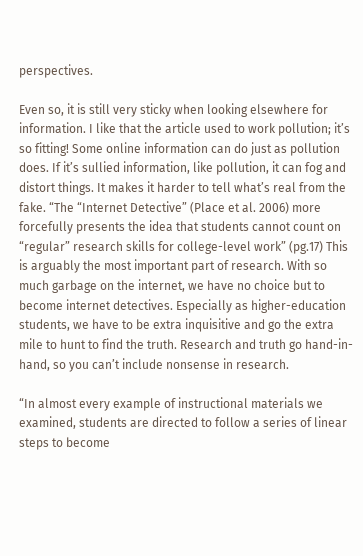perspectives.

Even so, it is still very sticky when looking elsewhere for information. I like that the article used to work pollution; it’s so fitting! Some online information can do just as pollution does. If it’s sullied information, like pollution, it can fog and distort things. It makes it harder to tell what’s real from the fake. “The “Internet Detective” (Place et al. 2006) more forcefully presents the idea that students cannot count on “regular” research skills for college-level work” (pg.17) This is arguably the most important part of research. With so much garbage on the internet, we have no choice but to become internet detectives. Especially as higher-education students, we have to be extra inquisitive and go the extra mile to hunt to find the truth. Research and truth go hand-in-hand, so you can’t include nonsense in research.

“In almost every example of instructional materials we examined, students are directed to follow a series of linear steps to become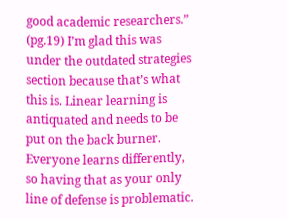good academic researchers.” (pg.19) I’m glad this was under the outdated strategies section because that’s what this is. Linear learning is antiquated and needs to be put on the back burner. Everyone learns differently, so having that as your only line of defense is problematic.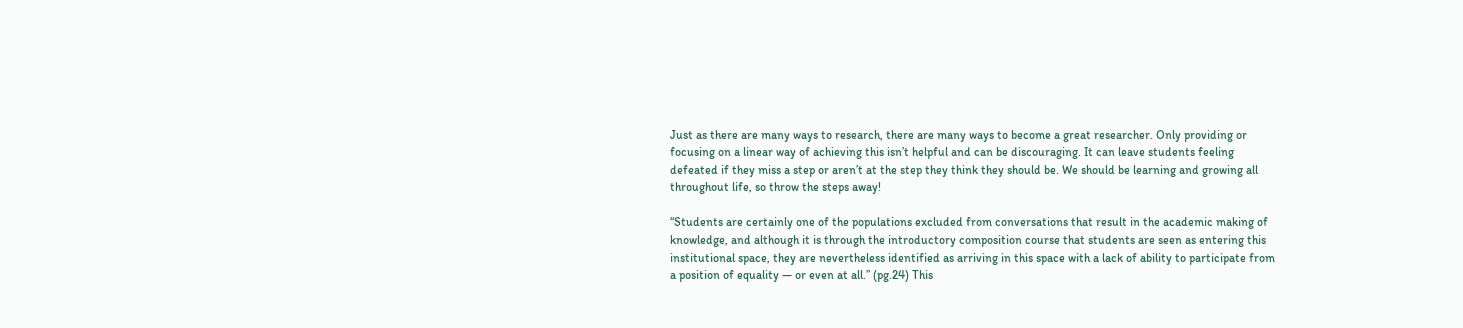Just as there are many ways to research, there are many ways to become a great researcher. Only providing or focusing on a linear way of achieving this isn’t helpful and can be discouraging. It can leave students feeling defeated if they miss a step or aren’t at the step they think they should be. We should be learning and growing all throughout life, so throw the steps away!

“Students are certainly one of the populations excluded from conversations that result in the academic making of knowledge, and although it is through the introductory composition course that students are seen as entering this institutional space, they are nevertheless identified as arriving in this space with a lack of ability to participate from a position of equality — or even at all.” (pg.24) This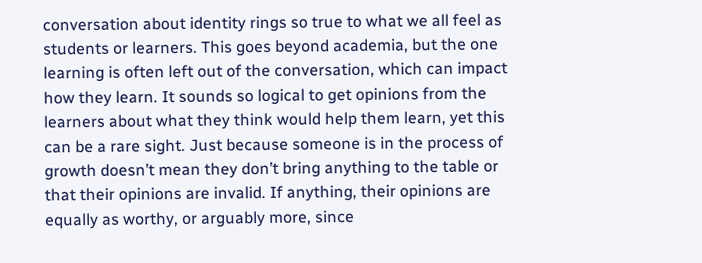conversation about identity rings so true to what we all feel as students or learners. This goes beyond academia, but the one learning is often left out of the conversation, which can impact how they learn. It sounds so logical to get opinions from the learners about what they think would help them learn, yet this can be a rare sight. Just because someone is in the process of growth doesn’t mean they don’t bring anything to the table or that their opinions are invalid. If anything, their opinions are equally as worthy, or arguably more, since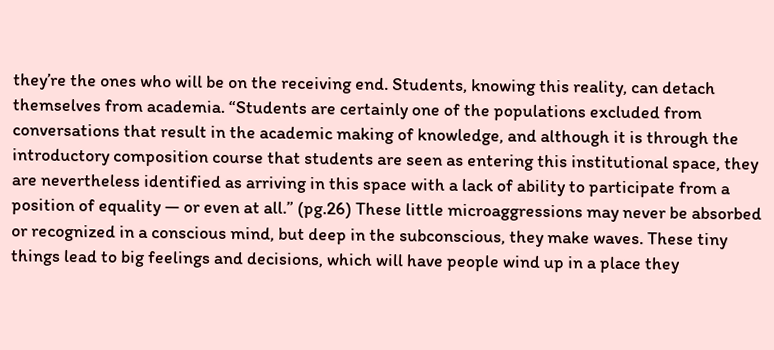they’re the ones who will be on the receiving end. Students, knowing this reality, can detach themselves from academia. “Students are certainly one of the populations excluded from conversations that result in the academic making of knowledge, and although it is through the introductory composition course that students are seen as entering this institutional space, they are nevertheless identified as arriving in this space with a lack of ability to participate from a position of equality — or even at all.” (pg.26) These little microaggressions may never be absorbed or recognized in a conscious mind, but deep in the subconscious, they make waves. These tiny things lead to big feelings and decisions, which will have people wind up in a place they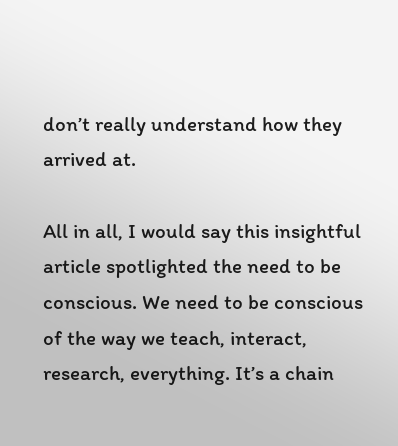don’t really understand how they arrived at.

All in all, I would say this insightful article spotlighted the need to be conscious. We need to be conscious of the way we teach, interact, research, everything. It’s a chain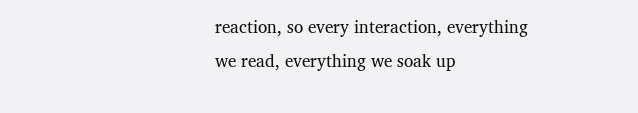reaction, so every interaction, everything we read, everything we soak up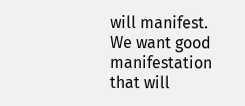will manifest. We want good manifestation that will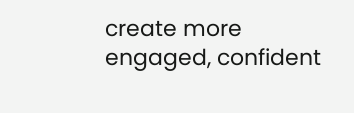create more engaged, confident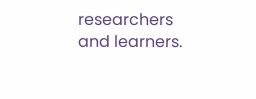researchers and learners.